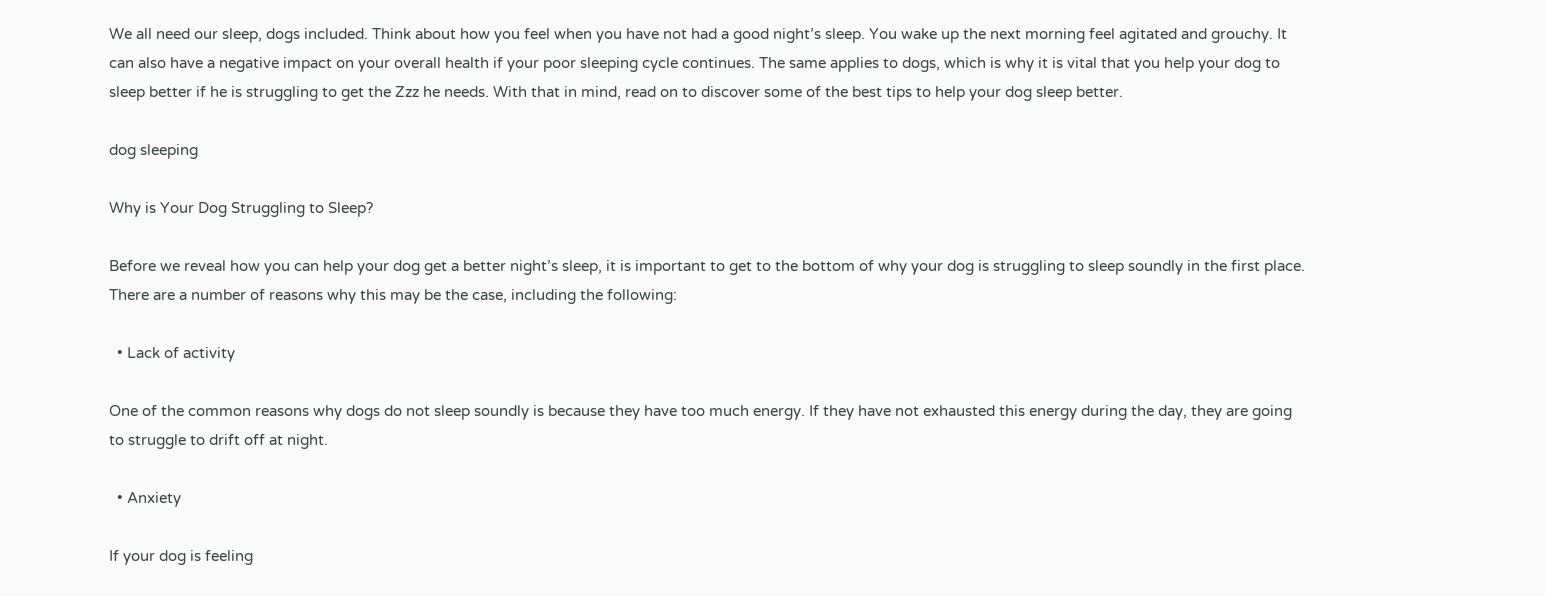We all need our sleep, dogs included. Think about how you feel when you have not had a good night’s sleep. You wake up the next morning feel agitated and grouchy. It can also have a negative impact on your overall health if your poor sleeping cycle continues. The same applies to dogs, which is why it is vital that you help your dog to sleep better if he is struggling to get the Zzz he needs. With that in mind, read on to discover some of the best tips to help your dog sleep better.

dog sleeping

Why is Your Dog Struggling to Sleep?

Before we reveal how you can help your dog get a better night’s sleep, it is important to get to the bottom of why your dog is struggling to sleep soundly in the first place. There are a number of reasons why this may be the case, including the following:

  • Lack of activity

One of the common reasons why dogs do not sleep soundly is because they have too much energy. If they have not exhausted this energy during the day, they are going to struggle to drift off at night.

  • Anxiety

If your dog is feeling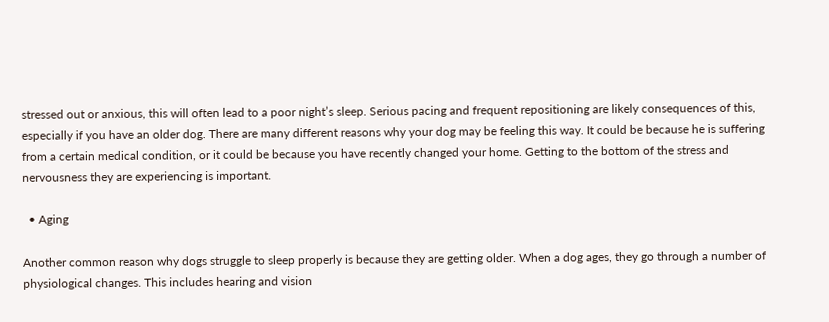stressed out or anxious, this will often lead to a poor night’s sleep. Serious pacing and frequent repositioning are likely consequences of this, especially if you have an older dog. There are many different reasons why your dog may be feeling this way. It could be because he is suffering from a certain medical condition, or it could be because you have recently changed your home. Getting to the bottom of the stress and nervousness they are experiencing is important.

  • Aging

Another common reason why dogs struggle to sleep properly is because they are getting older. When a dog ages, they go through a number of physiological changes. This includes hearing and vision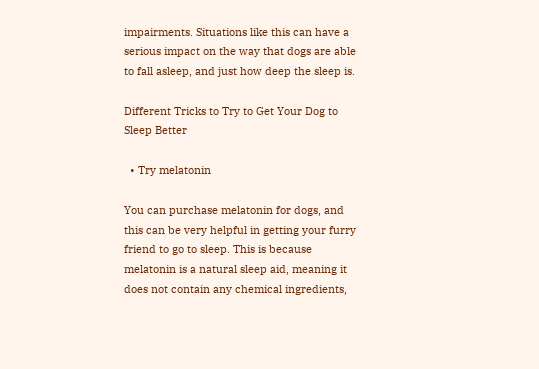impairments. Situations like this can have a serious impact on the way that dogs are able to fall asleep, and just how deep the sleep is.

Different Tricks to Try to Get Your Dog to Sleep Better

  • Try melatonin

You can purchase melatonin for dogs, and this can be very helpful in getting your furry friend to go to sleep. This is because melatonin is a natural sleep aid, meaning it does not contain any chemical ingredients,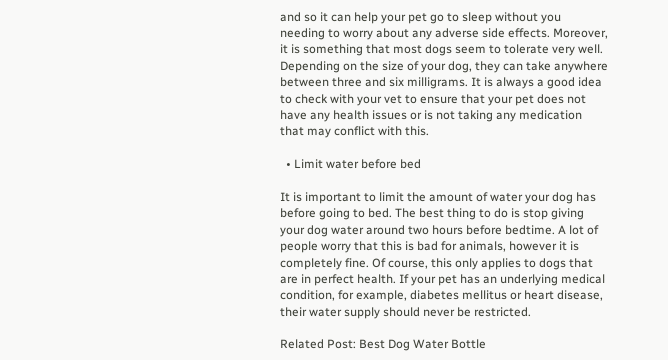and so it can help your pet go to sleep without you needing to worry about any adverse side effects. Moreover, it is something that most dogs seem to tolerate very well. Depending on the size of your dog, they can take anywhere between three and six milligrams. It is always a good idea to check with your vet to ensure that your pet does not have any health issues or is not taking any medication that may conflict with this.

  • Limit water before bed

It is important to limit the amount of water your dog has before going to bed. The best thing to do is stop giving your dog water around two hours before bedtime. A lot of people worry that this is bad for animals, however it is completely fine. Of course, this only applies to dogs that are in perfect health. If your pet has an underlying medical condition, for example, diabetes mellitus or heart disease, their water supply should never be restricted.

Related Post: Best Dog Water Bottle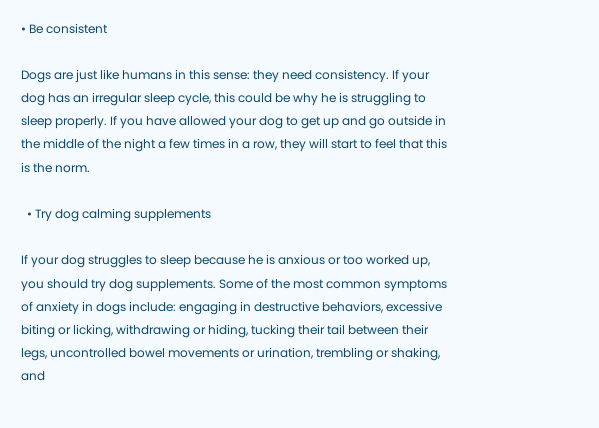• Be consistent

Dogs are just like humans in this sense: they need consistency. If your dog has an irregular sleep cycle, this could be why he is struggling to sleep properly. If you have allowed your dog to get up and go outside in the middle of the night a few times in a row, they will start to feel that this is the norm.

  • Try dog calming supplements

If your dog struggles to sleep because he is anxious or too worked up, you should try dog supplements. Some of the most common symptoms of anxiety in dogs include: engaging in destructive behaviors, excessive biting or licking, withdrawing or hiding, tucking their tail between their legs, uncontrolled bowel movements or urination, trembling or shaking, and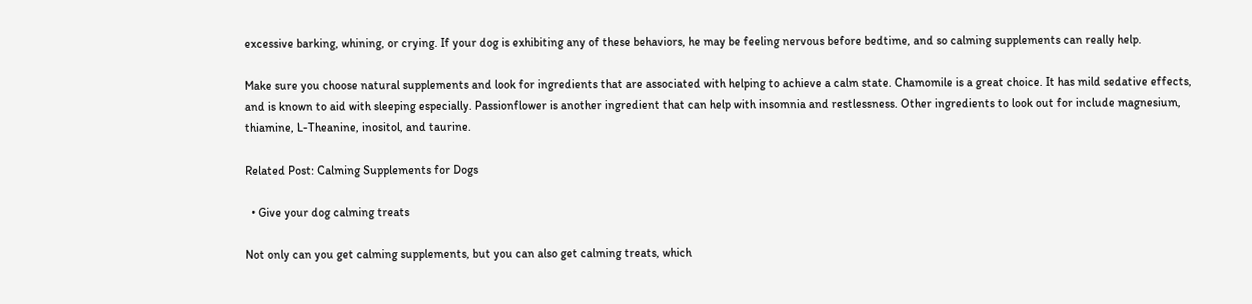excessive barking, whining, or crying. If your dog is exhibiting any of these behaviors, he may be feeling nervous before bedtime, and so calming supplements can really help.

Make sure you choose natural supplements and look for ingredients that are associated with helping to achieve a calm state. Chamomile is a great choice. It has mild sedative effects, and is known to aid with sleeping especially. Passionflower is another ingredient that can help with insomnia and restlessness. Other ingredients to look out for include magnesium, thiamine, L-Theanine, inositol, and taurine.

Related Post: Calming Supplements for Dogs

  • Give your dog calming treats

Not only can you get calming supplements, but you can also get calming treats, which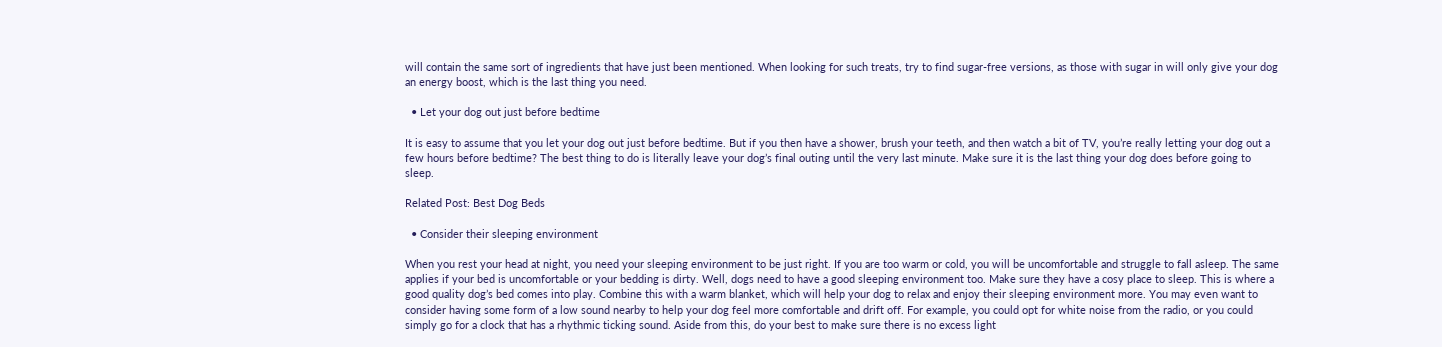will contain the same sort of ingredients that have just been mentioned. When looking for such treats, try to find sugar-free versions, as those with sugar in will only give your dog an energy boost, which is the last thing you need.

  • Let your dog out just before bedtime

It is easy to assume that you let your dog out just before bedtime. But if you then have a shower, brush your teeth, and then watch a bit of TV, you’re really letting your dog out a few hours before bedtime? The best thing to do is literally leave your dog’s final outing until the very last minute. Make sure it is the last thing your dog does before going to sleep.

Related Post: Best Dog Beds

  • Consider their sleeping environment

When you rest your head at night, you need your sleeping environment to be just right. If you are too warm or cold, you will be uncomfortable and struggle to fall asleep. The same applies if your bed is uncomfortable or your bedding is dirty. Well, dogs need to have a good sleeping environment too. Make sure they have a cosy place to sleep. This is where a good quality dog’s bed comes into play. Combine this with a warm blanket, which will help your dog to relax and enjoy their sleeping environment more. You may even want to consider having some form of a low sound nearby to help your dog feel more comfortable and drift off. For example, you could opt for white noise from the radio, or you could simply go for a clock that has a rhythmic ticking sound. Aside from this, do your best to make sure there is no excess light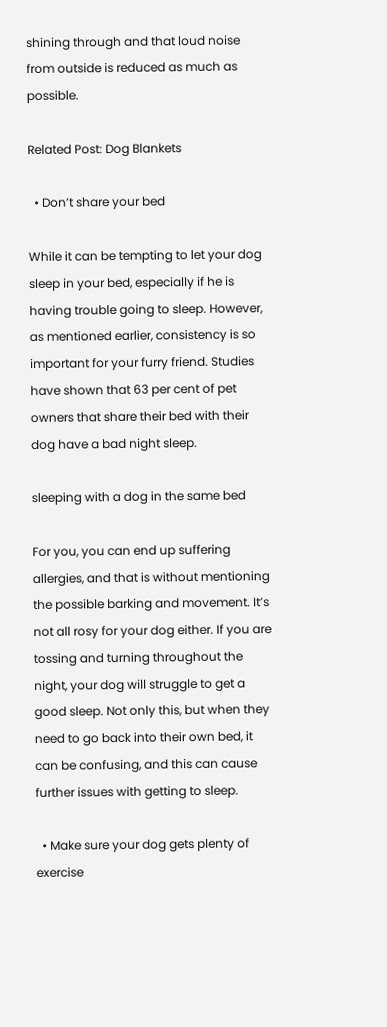shining through and that loud noise from outside is reduced as much as possible.

Related Post: Dog Blankets

  • Don’t share your bed

While it can be tempting to let your dog sleep in your bed, especially if he is having trouble going to sleep. However, as mentioned earlier, consistency is so important for your furry friend. Studies have shown that 63 per cent of pet owners that share their bed with their dog have a bad night sleep.

sleeping with a dog in the same bed

For you, you can end up suffering allergies, and that is without mentioning the possible barking and movement. It’s not all rosy for your dog either. If you are tossing and turning throughout the night, your dog will struggle to get a good sleep. Not only this, but when they need to go back into their own bed, it can be confusing, and this can cause further issues with getting to sleep.

  • Make sure your dog gets plenty of exercise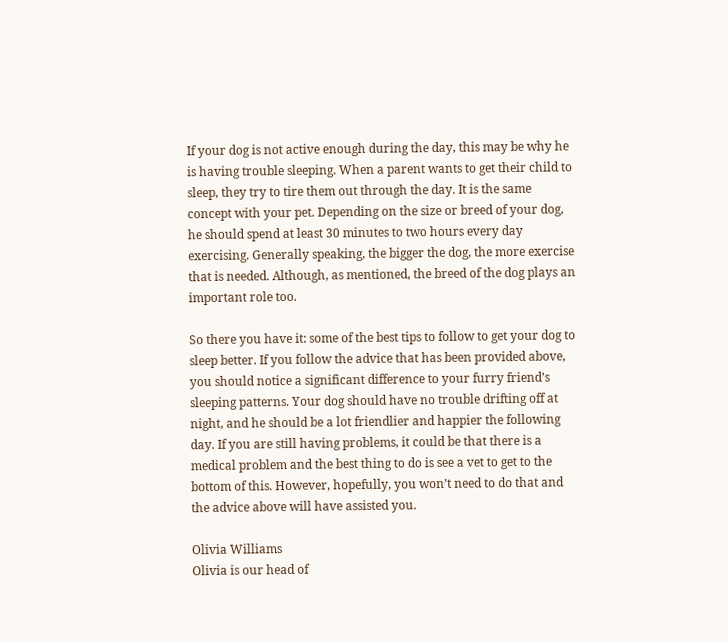If your dog is not active enough during the day, this may be why he is having trouble sleeping. When a parent wants to get their child to sleep, they try to tire them out through the day. It is the same concept with your pet. Depending on the size or breed of your dog, he should spend at least 30 minutes to two hours every day exercising. Generally speaking, the bigger the dog, the more exercise that is needed. Although, as mentioned, the breed of the dog plays an important role too.

So there you have it: some of the best tips to follow to get your dog to sleep better. If you follow the advice that has been provided above, you should notice a significant difference to your furry friend’s sleeping patterns. Your dog should have no trouble drifting off at night, and he should be a lot friendlier and happier the following day. If you are still having problems, it could be that there is a medical problem and the best thing to do is see a vet to get to the bottom of this. However, hopefully, you won’t need to do that and the advice above will have assisted you.

Olivia Williams
Olivia is our head of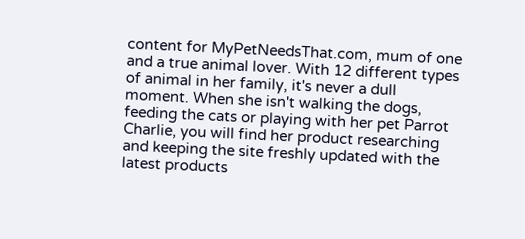content for MyPetNeedsThat.com, mum of one and a true animal lover. With 12 different types of animal in her family, it's never a dull moment. When she isn't walking the dogs, feeding the cats or playing with her pet Parrot Charlie, you will find her product researching and keeping the site freshly updated with the latest products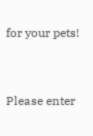for your pets!


Please enter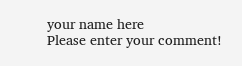your name here
Please enter your comment!